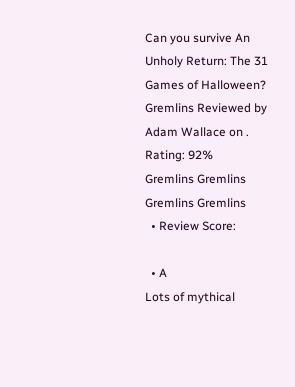Can you survive An Unholy Return: The 31 Games of Halloween?
Gremlins Reviewed by Adam Wallace on . Rating: 92%
Gremlins Gremlins Gremlins Gremlins
  • Review Score:

  • A
Lots of mythical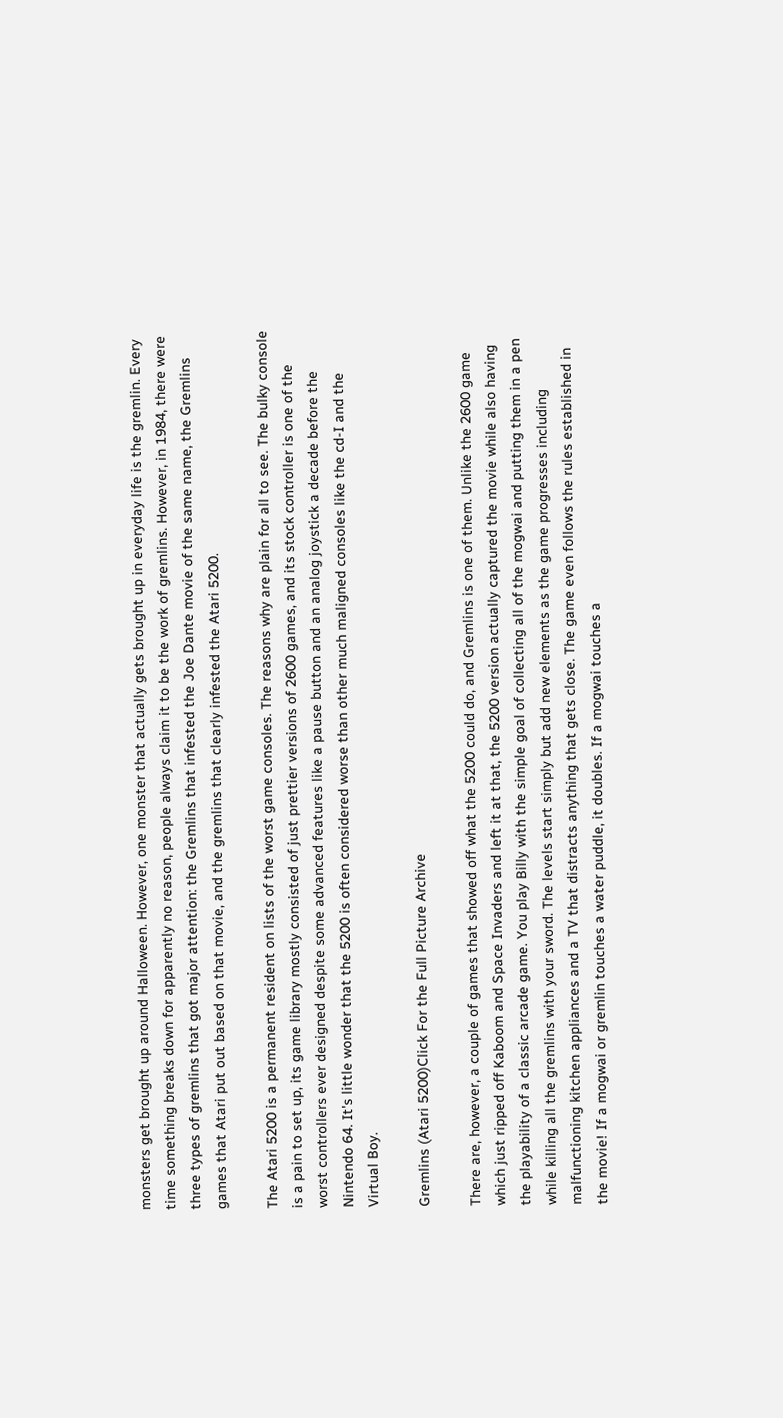monsters get brought up around Halloween. However, one monster that actually gets brought up in everyday life is the gremlin. Every time something breaks down for apparently no reason, people always claim it to be the work of gremlins. However, in 1984, there were three types of gremlins that got major attention: the Gremlins that infested the Joe Dante movie of the same name, the Gremlins games that Atari put out based on that movie, and the gremlins that clearly infested the Atari 5200.

The Atari 5200 is a permanent resident on lists of the worst game consoles. The reasons why are plain for all to see. The bulky console is a pain to set up, its game library mostly consisted of just prettier versions of 2600 games, and its stock controller is one of the worst controllers ever designed despite some advanced features like a pause button and an analog joystick a decade before the Nintendo 64. It's little wonder that the 5200 is often considered worse than other much maligned consoles like the cd-I and the Virtual Boy.

Gremlins (Atari 5200)Click For the Full Picture Archive

There are, however, a couple of games that showed off what the 5200 could do, and Gremlins is one of them. Unlike the 2600 game which just ripped off Kaboom and Space Invaders and left it at that, the 5200 version actually captured the movie while also having the playability of a classic arcade game. You play Billy with the simple goal of collecting all of the mogwai and putting them in a pen while killing all the gremlins with your sword. The levels start simply but add new elements as the game progresses including malfunctioning kitchen appliances and a TV that distracts anything that gets close. The game even follows the rules established in the movie! If a mogwai or gremlin touches a water puddle, it doubles. If a mogwai touches a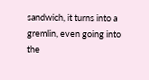sandwich, it turns into a gremlin, even going into the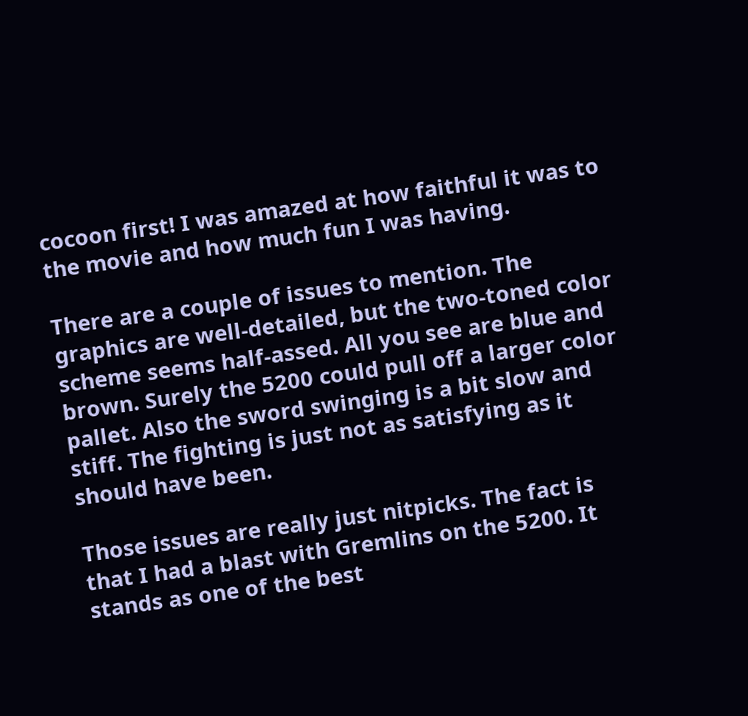cocoon first! I was amazed at how faithful it was to the movie and how much fun I was having.

There are a couple of issues to mention. The graphics are well-detailed, but the two-toned color scheme seems half-assed. All you see are blue and brown. Surely the 5200 could pull off a larger color pallet. Also the sword swinging is a bit slow and stiff. The fighting is just not as satisfying as it should have been.

Those issues are really just nitpicks. The fact is that I had a blast with Gremlins on the 5200. It stands as one of the best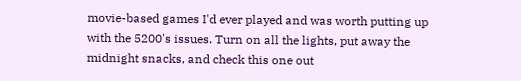movie-based games I'd ever played and was worth putting up with the 5200's issues. Turn on all the lights, put away the midnight snacks, and check this one out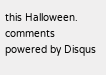this Halloween.
comments powered by Disqus